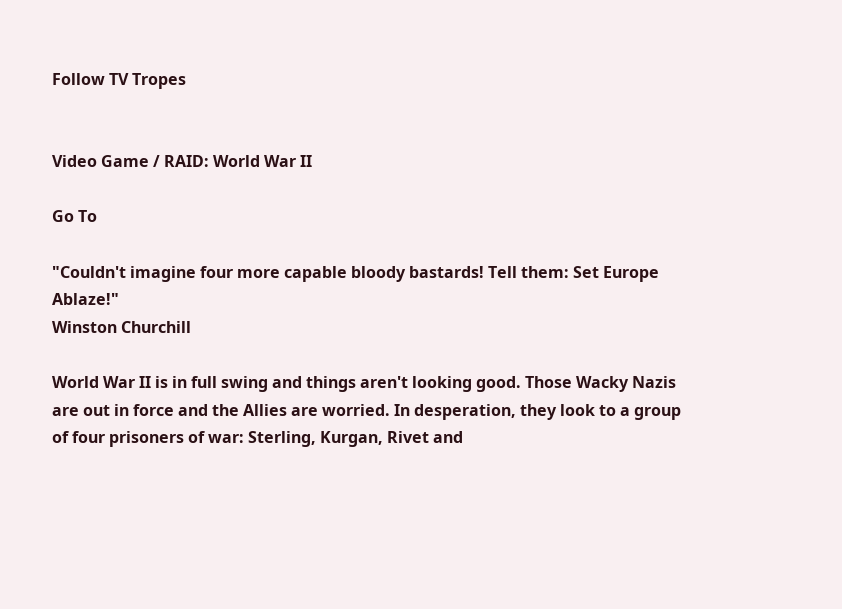Follow TV Tropes


Video Game / RAID: World War II

Go To

"Couldn't imagine four more capable bloody bastards! Tell them: Set Europe Ablaze!"
Winston Churchill

World War II is in full swing and things aren't looking good. Those Wacky Nazis are out in force and the Allies are worried. In desperation, they look to a group of four prisoners of war: Sterling, Kurgan, Rivet and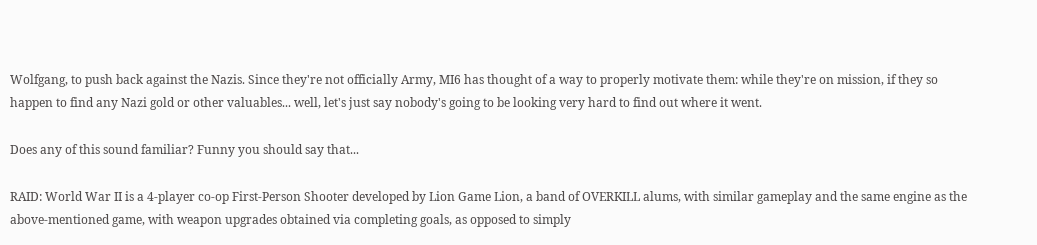Wolfgang, to push back against the Nazis. Since they're not officially Army, MI6 has thought of a way to properly motivate them: while they're on mission, if they so happen to find any Nazi gold or other valuables... well, let's just say nobody's going to be looking very hard to find out where it went.

Does any of this sound familiar? Funny you should say that...

RAID: World War II is a 4-player co-op First-Person Shooter developed by Lion Game Lion, a band of OVERKILL alums, with similar gameplay and the same engine as the above-mentioned game, with weapon upgrades obtained via completing goals, as opposed to simply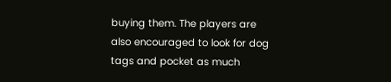buying them. The players are also encouraged to look for dog tags and pocket as much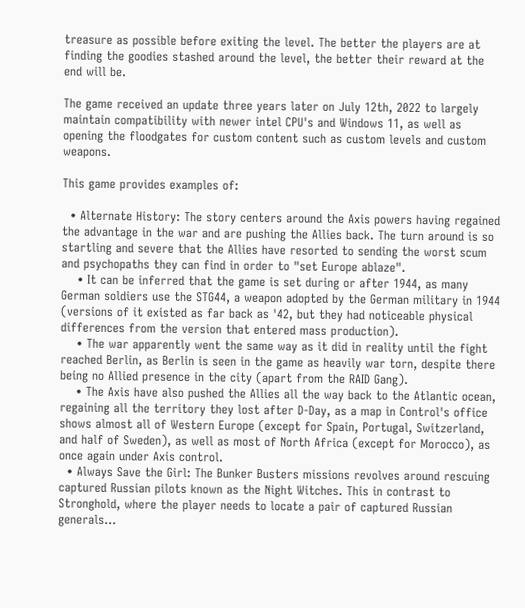treasure as possible before exiting the level. The better the players are at finding the goodies stashed around the level, the better their reward at the end will be.

The game received an update three years later on July 12th, 2022 to largely maintain compatibility with newer intel CPU's and Windows 11, as well as opening the floodgates for custom content such as custom levels and custom weapons.

This game provides examples of:

  • Alternate History: The story centers around the Axis powers having regained the advantage in the war and are pushing the Allies back. The turn around is so startling and severe that the Allies have resorted to sending the worst scum and psychopaths they can find in order to "set Europe ablaze".
    • It can be inferred that the game is set during or after 1944, as many German soldiers use the STG44, a weapon adopted by the German military in 1944 (versions of it existed as far back as '42, but they had noticeable physical differences from the version that entered mass production).
    • The war apparently went the same way as it did in reality until the fight reached Berlin, as Berlin is seen in the game as heavily war torn, despite there being no Allied presence in the city (apart from the RAID Gang).
    • The Axis have also pushed the Allies all the way back to the Atlantic ocean, regaining all the territory they lost after D-Day, as a map in Control's office shows almost all of Western Europe (except for Spain, Portugal, Switzerland, and half of Sweden), as well as most of North Africa (except for Morocco), as once again under Axis control.
  • Always Save the Girl: The Bunker Busters missions revolves around rescuing captured Russian pilots known as the Night Witches. This in contrast to Stronghold, where the player needs to locate a pair of captured Russian generals...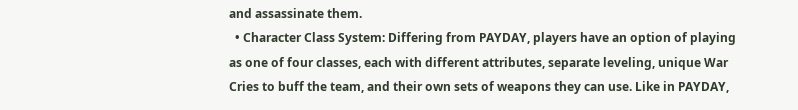and assassinate them.
  • Character Class System: Differing from PAYDAY, players have an option of playing as one of four classes, each with different attributes, separate leveling, unique War Cries to buff the team, and their own sets of weapons they can use. Like in PAYDAY,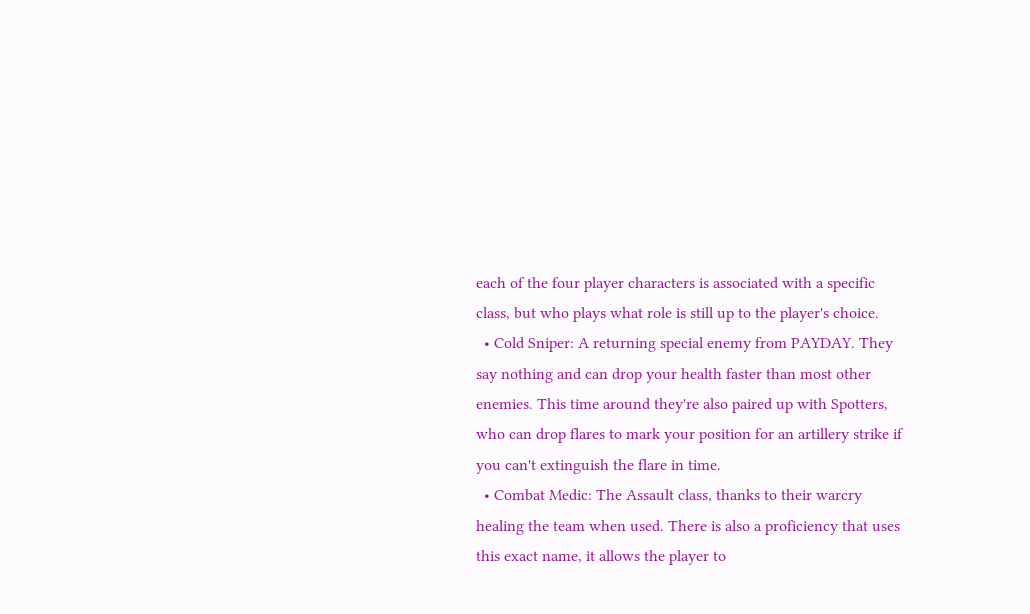each of the four player characters is associated with a specific class, but who plays what role is still up to the player's choice.
  • Cold Sniper: A returning special enemy from PAYDAY. They say nothing and can drop your health faster than most other enemies. This time around they're also paired up with Spotters, who can drop flares to mark your position for an artillery strike if you can't extinguish the flare in time.
  • Combat Medic: The Assault class, thanks to their warcry healing the team when used. There is also a proficiency that uses this exact name, it allows the player to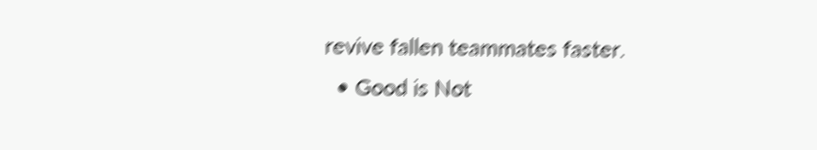revive fallen teammates faster.
  • Good is Not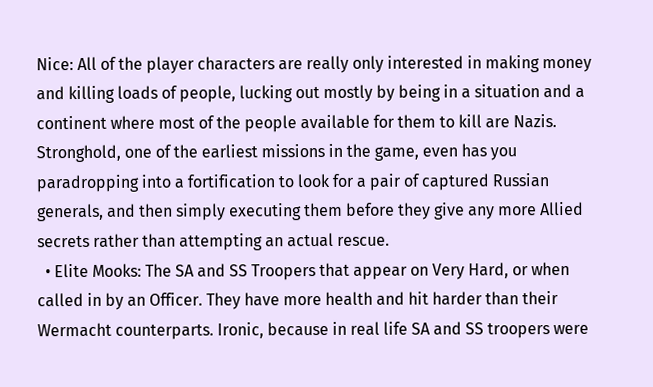Nice: All of the player characters are really only interested in making money and killing loads of people, lucking out mostly by being in a situation and a continent where most of the people available for them to kill are Nazis. Stronghold, one of the earliest missions in the game, even has you paradropping into a fortification to look for a pair of captured Russian generals, and then simply executing them before they give any more Allied secrets rather than attempting an actual rescue.
  • Elite Mooks: The SA and SS Troopers that appear on Very Hard, or when called in by an Officer. They have more health and hit harder than their Wermacht counterparts. Ironic, because in real life SA and SS troopers were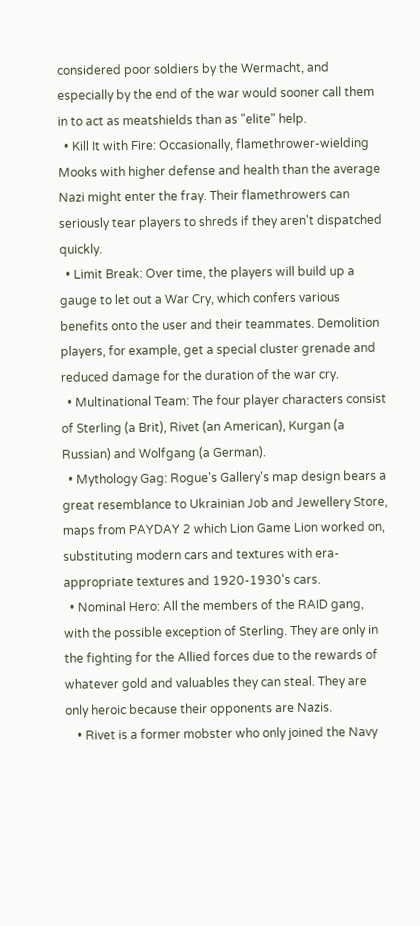considered poor soldiers by the Wermacht, and especially by the end of the war would sooner call them in to act as meatshields than as "elite" help.
  • Kill It with Fire: Occasionally, flamethrower-wielding Mooks with higher defense and health than the average Nazi might enter the fray. Their flamethrowers can seriously tear players to shreds if they aren't dispatched quickly.
  • Limit Break: Over time, the players will build up a gauge to let out a War Cry, which confers various benefits onto the user and their teammates. Demolition players, for example, get a special cluster grenade and reduced damage for the duration of the war cry.
  • Multinational Team: The four player characters consist of Sterling (a Brit), Rivet (an American), Kurgan (a Russian) and Wolfgang (a German).
  • Mythology Gag: Rogue's Gallery's map design bears a great resemblance to Ukrainian Job and Jewellery Store, maps from PAYDAY 2 which Lion Game Lion worked on, substituting modern cars and textures with era-appropriate textures and 1920-1930's cars.
  • Nominal Hero: All the members of the RAID gang, with the possible exception of Sterling. They are only in the fighting for the Allied forces due to the rewards of whatever gold and valuables they can steal. They are only heroic because their opponents are Nazis.
    • Rivet is a former mobster who only joined the Navy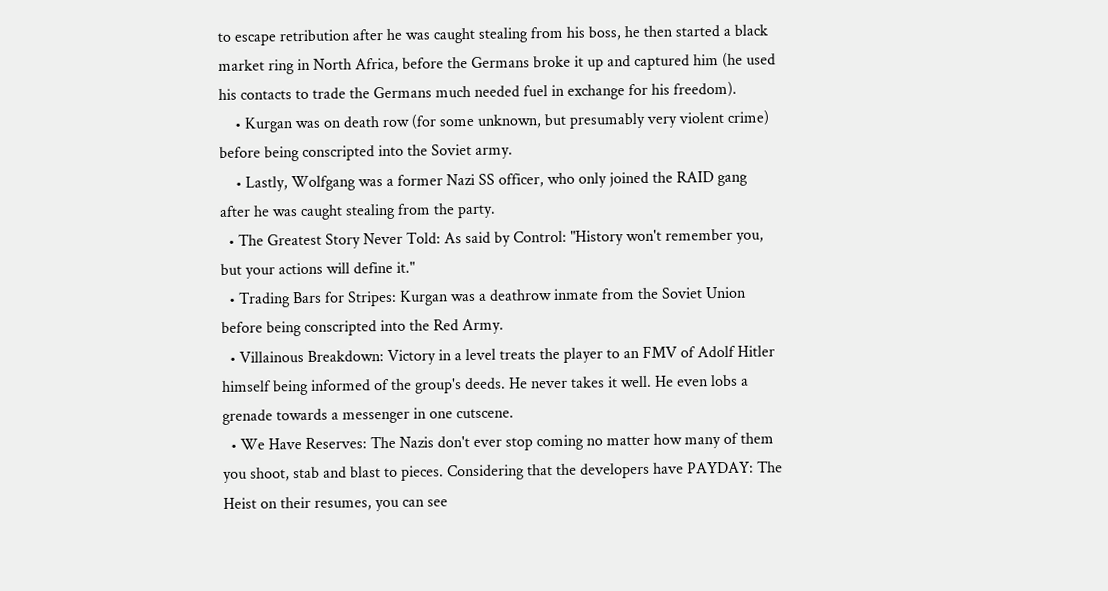to escape retribution after he was caught stealing from his boss, he then started a black market ring in North Africa, before the Germans broke it up and captured him (he used his contacts to trade the Germans much needed fuel in exchange for his freedom).
    • Kurgan was on death row (for some unknown, but presumably very violent crime) before being conscripted into the Soviet army.
    • Lastly, Wolfgang was a former Nazi SS officer, who only joined the RAID gang after he was caught stealing from the party.
  • The Greatest Story Never Told: As said by Control: "History won't remember you, but your actions will define it."
  • Trading Bars for Stripes: Kurgan was a deathrow inmate from the Soviet Union before being conscripted into the Red Army.
  • Villainous Breakdown: Victory in a level treats the player to an FMV of Adolf Hitler himself being informed of the group's deeds. He never takes it well. He even lobs a grenade towards a messenger in one cutscene.
  • We Have Reserves: The Nazis don't ever stop coming no matter how many of them you shoot, stab and blast to pieces. Considering that the developers have PAYDAY: The Heist on their resumes, you can see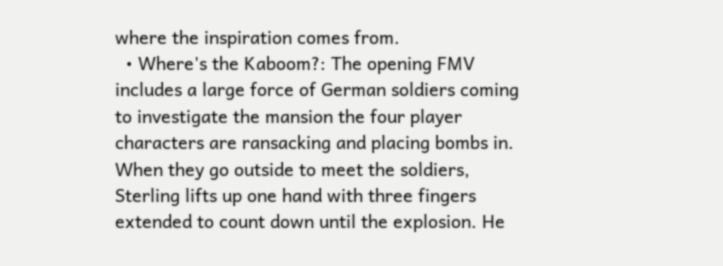where the inspiration comes from.
  • Where's the Kaboom?: The opening FMV includes a large force of German soldiers coming to investigate the mansion the four player characters are ransacking and placing bombs in. When they go outside to meet the soldiers, Sterling lifts up one hand with three fingers extended to count down until the explosion. He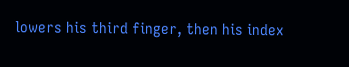lowers his third finger, then his index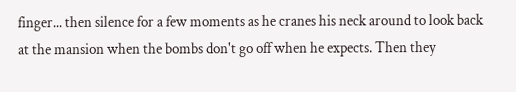finger... then silence for a few moments as he cranes his neck around to look back at the mansion when the bombs don't go off when he expects. Then they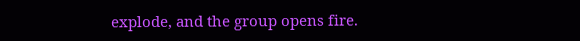explode, and the group opens fire.